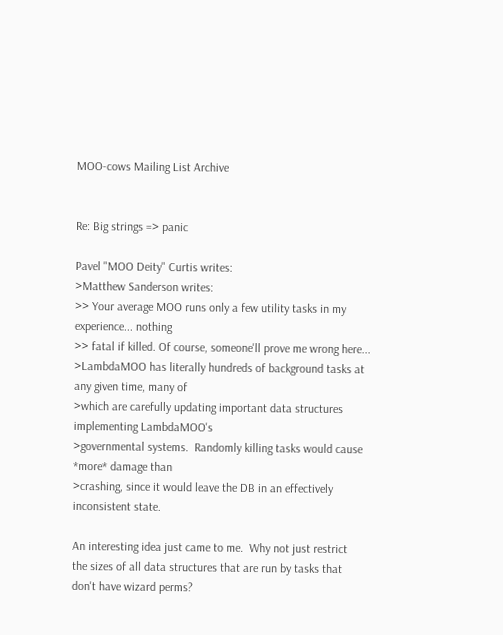MOO-cows Mailing List Archive


Re: Big strings => panic

Pavel "MOO Deity" Curtis writes:
>Matthew Sanderson writes:
>> Your average MOO runs only a few utility tasks in my experience... nothing
>> fatal if killed. Of course, someone'll prove me wrong here...
>LambdaMOO has literally hundreds of background tasks at any given time, many of
>which are carefully updating important data structures implementing LambdaMOO's
>governmental systems.  Randomly killing tasks would cause *more* damage than
>crashing, since it would leave the DB in an effectively inconsistent state.

An interesting idea just came to me.  Why not just restrict
the sizes of all data structures that are run by tasks that
don't have wizard perms?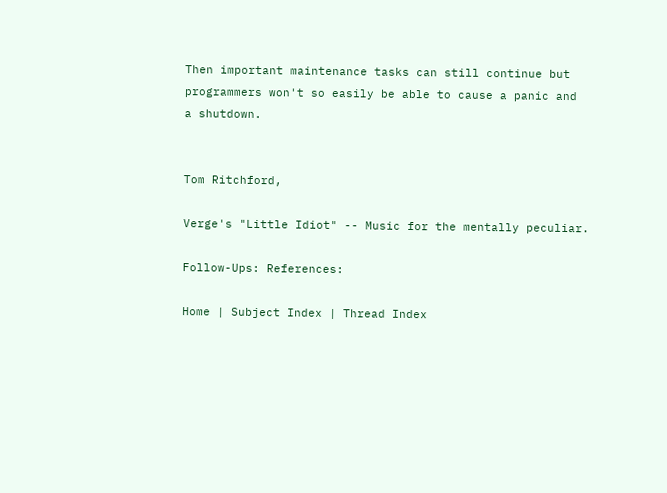Then important maintenance tasks can still continue but
programmers won't so easily be able to cause a panic and
a shutdown.


Tom Ritchford,

Verge's "Little Idiot" -- Music for the mentally peculiar.

Follow-Ups: References:

Home | Subject Index | Thread Index